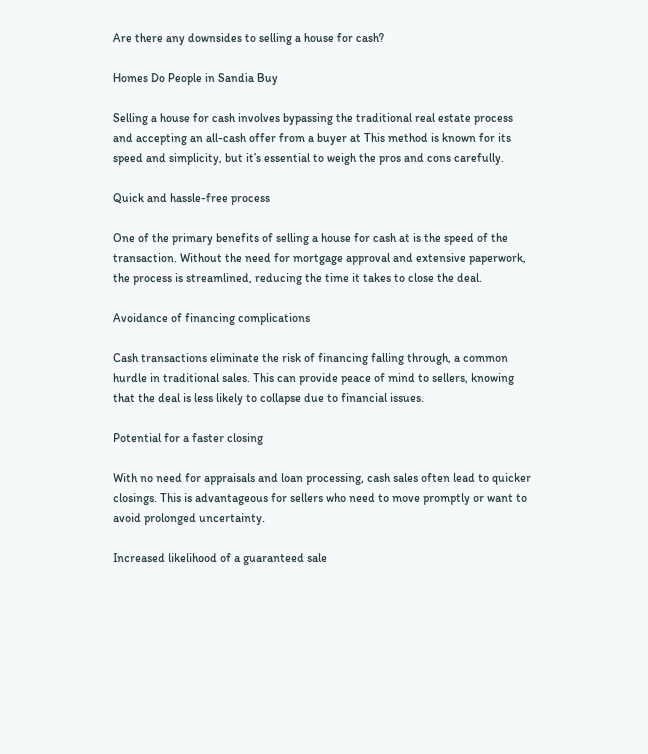Are there any downsides to selling a house for cash?

Homes Do People in Sandia Buy

Selling a house for cash involves bypassing the traditional real estate process and accepting an all-cash offer from a buyer at This method is known for its speed and simplicity, but it’s essential to weigh the pros and cons carefully.

Quick and hassle-free process

One of the primary benefits of selling a house for cash at is the speed of the transaction. Without the need for mortgage approval and extensive paperwork, the process is streamlined, reducing the time it takes to close the deal.

Avoidance of financing complications

Cash transactions eliminate the risk of financing falling through, a common hurdle in traditional sales. This can provide peace of mind to sellers, knowing that the deal is less likely to collapse due to financial issues.

Potential for a faster closing

With no need for appraisals and loan processing, cash sales often lead to quicker closings. This is advantageous for sellers who need to move promptly or want to avoid prolonged uncertainty.

Increased likelihood of a guaranteed sale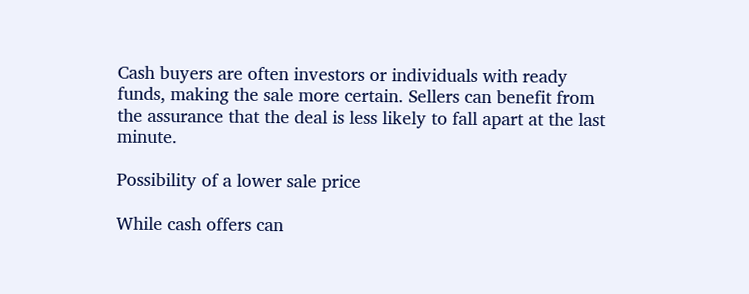Cash buyers are often investors or individuals with ready funds, making the sale more certain. Sellers can benefit from the assurance that the deal is less likely to fall apart at the last minute.

Possibility of a lower sale price

While cash offers can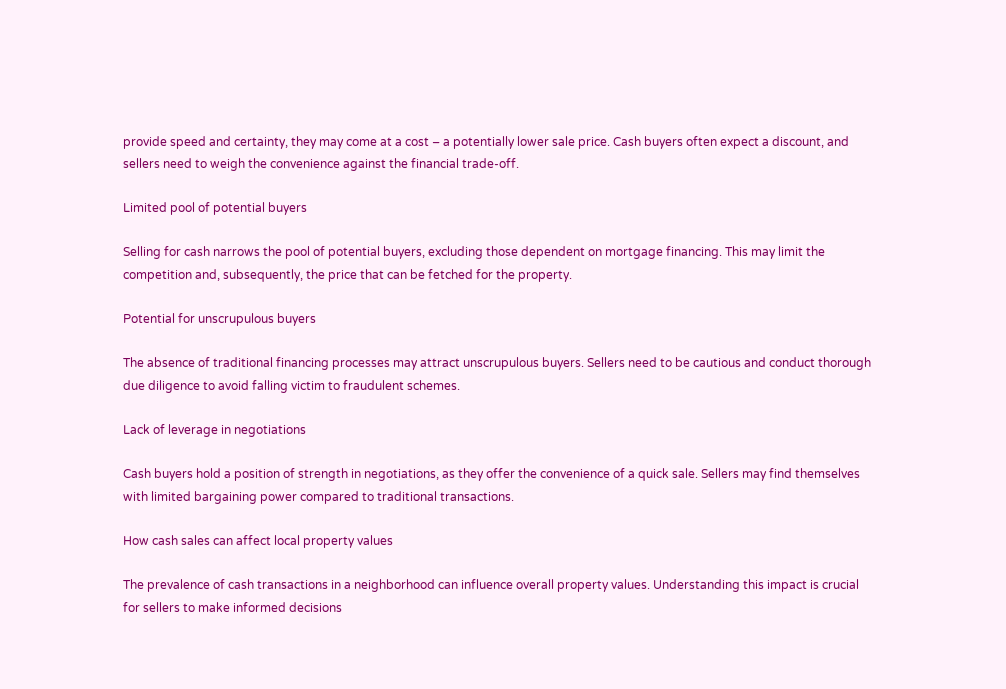provide speed and certainty, they may come at a cost – a potentially lower sale price. Cash buyers often expect a discount, and sellers need to weigh the convenience against the financial trade-off.

Limited pool of potential buyers

Selling for cash narrows the pool of potential buyers, excluding those dependent on mortgage financing. This may limit the competition and, subsequently, the price that can be fetched for the property.

Potential for unscrupulous buyers

The absence of traditional financing processes may attract unscrupulous buyers. Sellers need to be cautious and conduct thorough due diligence to avoid falling victim to fraudulent schemes.

Lack of leverage in negotiations

Cash buyers hold a position of strength in negotiations, as they offer the convenience of a quick sale. Sellers may find themselves with limited bargaining power compared to traditional transactions.

How cash sales can affect local property values

The prevalence of cash transactions in a neighborhood can influence overall property values. Understanding this impact is crucial for sellers to make informed decisions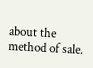about the method of sale.